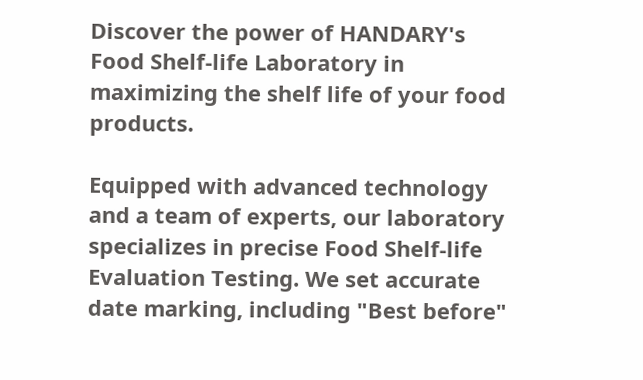Discover the power of HANDARY's Food Shelf-life Laboratory in maximizing the shelf life of your food products.

Equipped with advanced technology and a team of experts, our laboratory specializes in precise Food Shelf-life Evaluation Testing. We set accurate date marking, including "Best before"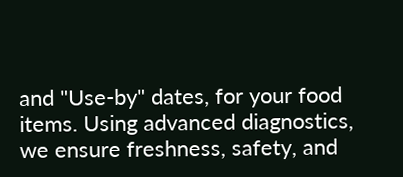and "Use-by" dates, for your food items. Using advanced diagnostics, we ensure freshness, safety, and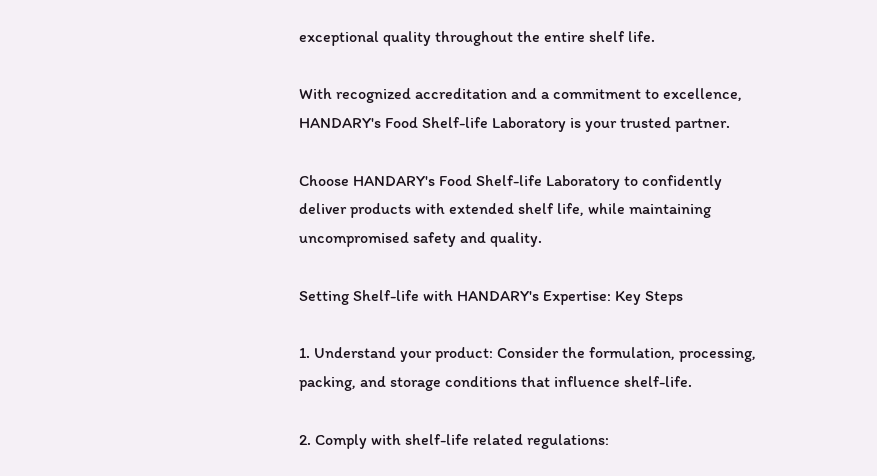exceptional quality throughout the entire shelf life.

With recognized accreditation and a commitment to excellence, HANDARY's Food Shelf-life Laboratory is your trusted partner.

Choose HANDARY's Food Shelf-life Laboratory to confidently deliver products with extended shelf life, while maintaining uncompromised safety and quality.

Setting Shelf-life with HANDARY's Expertise: Key Steps

1. Understand your product: Consider the formulation, processing, packing, and storage conditions that influence shelf-life.

2. Comply with shelf-life related regulations: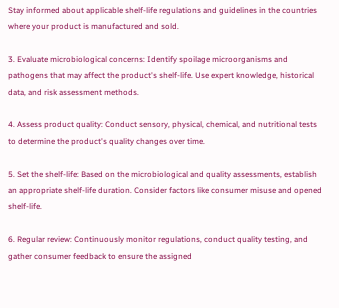Stay informed about applicable shelf-life regulations and guidelines in the countries where your product is manufactured and sold.

3. Evaluate microbiological concerns: Identify spoilage microorganisms and pathogens that may affect the product's shelf-life. Use expert knowledge, historical data, and risk assessment methods.

4. Assess product quality: Conduct sensory, physical, chemical, and nutritional tests to determine the product's quality changes over time.

5. Set the shelf-life: Based on the microbiological and quality assessments, establish an appropriate shelf-life duration. Consider factors like consumer misuse and opened shelf-life.

6. Regular review: Continuously monitor regulations, conduct quality testing, and gather consumer feedback to ensure the assigned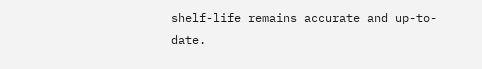shelf-life remains accurate and up-to-date.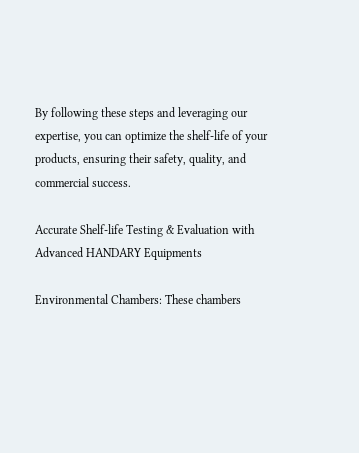By following these steps and leveraging our expertise, you can optimize the shelf-life of your products, ensuring their safety, quality, and commercial success.

Accurate Shelf-life Testing & Evaluation with Advanced HANDARY Equipments

Environmental Chambers: These chambers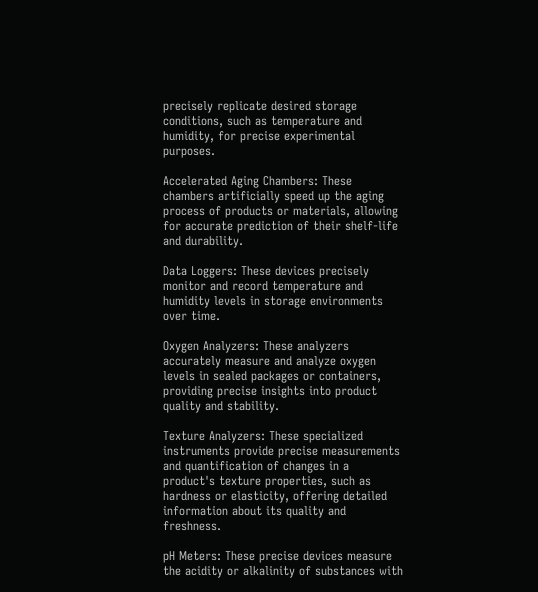precisely replicate desired storage conditions, such as temperature and humidity, for precise experimental purposes.

Accelerated Aging Chambers: These chambers artificially speed up the aging process of products or materials, allowing for accurate prediction of their shelf-life and durability.

Data Loggers: These devices precisely monitor and record temperature and humidity levels in storage environments over time.

Oxygen Analyzers: These analyzers accurately measure and analyze oxygen levels in sealed packages or containers, providing precise insights into product quality and stability.

Texture Analyzers: These specialized instruments provide precise measurements and quantification of changes in a product's texture properties, such as hardness or elasticity, offering detailed information about its quality and freshness.

pH Meters: These precise devices measure the acidity or alkalinity of substances with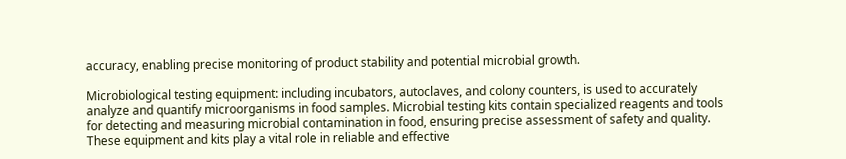accuracy, enabling precise monitoring of product stability and potential microbial growth.

Microbiological testing equipment: including incubators, autoclaves, and colony counters, is used to accurately analyze and quantify microorganisms in food samples. Microbial testing kits contain specialized reagents and tools for detecting and measuring microbial contamination in food, ensuring precise assessment of safety and quality. These equipment and kits play a vital role in reliable and effective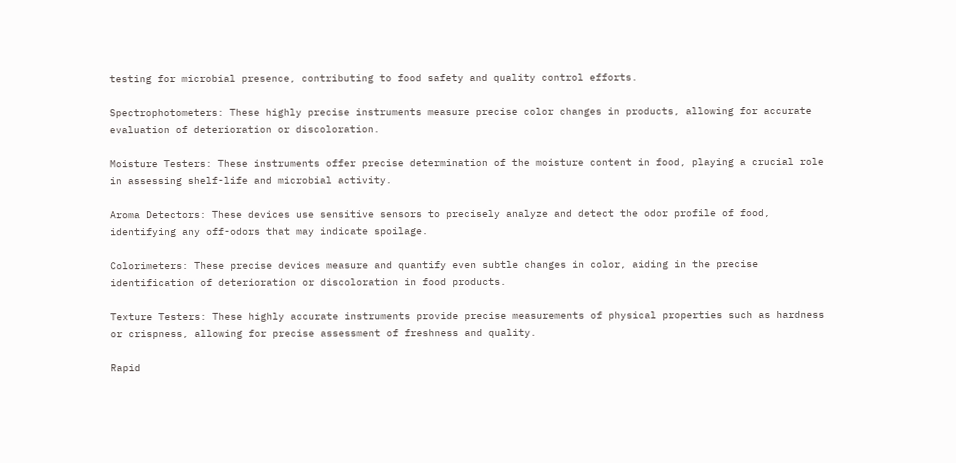testing for microbial presence, contributing to food safety and quality control efforts.

Spectrophotometers: These highly precise instruments measure precise color changes in products, allowing for accurate evaluation of deterioration or discoloration.

Moisture Testers: These instruments offer precise determination of the moisture content in food, playing a crucial role in assessing shelf-life and microbial activity.

Aroma Detectors: These devices use sensitive sensors to precisely analyze and detect the odor profile of food, identifying any off-odors that may indicate spoilage.

Colorimeters: These precise devices measure and quantify even subtle changes in color, aiding in the precise identification of deterioration or discoloration in food products.

Texture Testers: These highly accurate instruments provide precise measurements of physical properties such as hardness or crispness, allowing for precise assessment of freshness and quality.

Rapid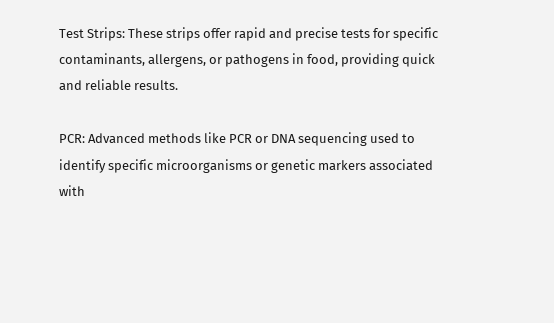Test Strips: These strips offer rapid and precise tests for specific contaminants, allergens, or pathogens in food, providing quick and reliable results.

PCR: Advanced methods like PCR or DNA sequencing used to identify specific microorganisms or genetic markers associated with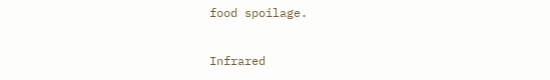food spoilage.

Infrared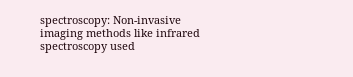spectroscopy: Non-invasive imaging methods like infrared spectroscopy used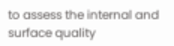to assess the internal and surface quality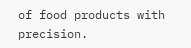of food products with precision.